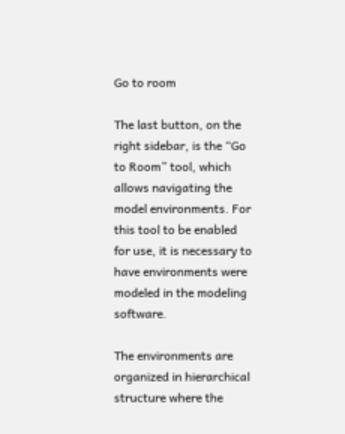Go to room

The last button, on the right sidebar, is the “Go to Room” tool, which allows navigating the model environments. For this tool to be enabled for use, it is necessary to have environments were modeled in the modeling software.

The environments are organized in hierarchical structure where the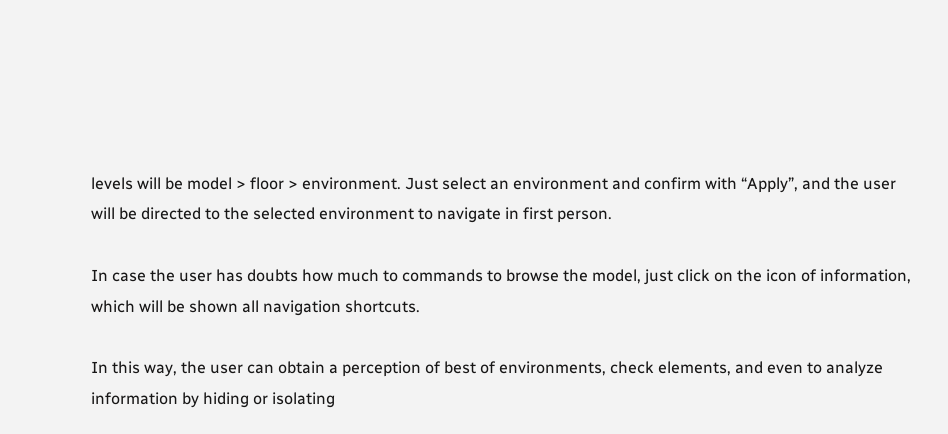levels will be model > floor > environment. Just select an environment and confirm with “Apply”, and the user will be directed to the selected environment to navigate in first person.

In case the user has doubts how much to commands to browse the model, just click on the icon of information, which will be shown all navigation shortcuts.

In this way, the user can obtain a perception of best of environments, check elements, and even to analyze information by hiding or isolating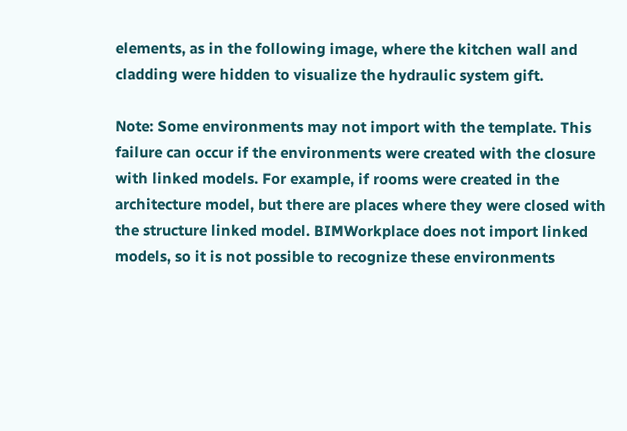elements, as in the following image, where the kitchen wall and cladding were hidden to visualize the hydraulic system gift.

Note: Some environments may not import with the template. This failure can occur if the environments were created with the closure with linked models. For example, if rooms were created in the architecture model, but there are places where they were closed with the structure linked model. BIMWorkplace does not import linked models, so it is not possible to recognize these environments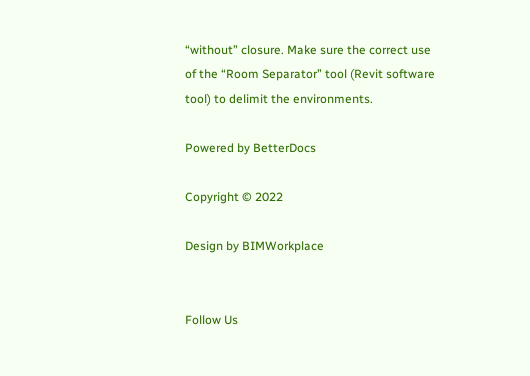“without” closure. Make sure the correct use of the “Room Separator” tool (Revit software tool) to delimit the environments.

Powered by BetterDocs

Copyright © 2022

Design by BIMWorkplace


Follow Us